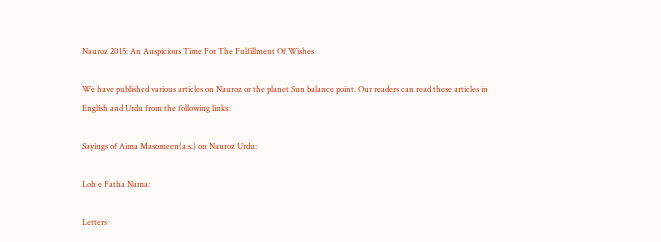Nauroz 2015: An Auspicious Time For The Fulfillment Of Wishes

We have published various articles on Nauroz or the planet Sun balance point. Our readers can read these articles in English and Urdu from the following links:

Sayings of Aima Masomeen(a.s.) on Nauroz Urdu:

Loh e Fatha Nama:

Letters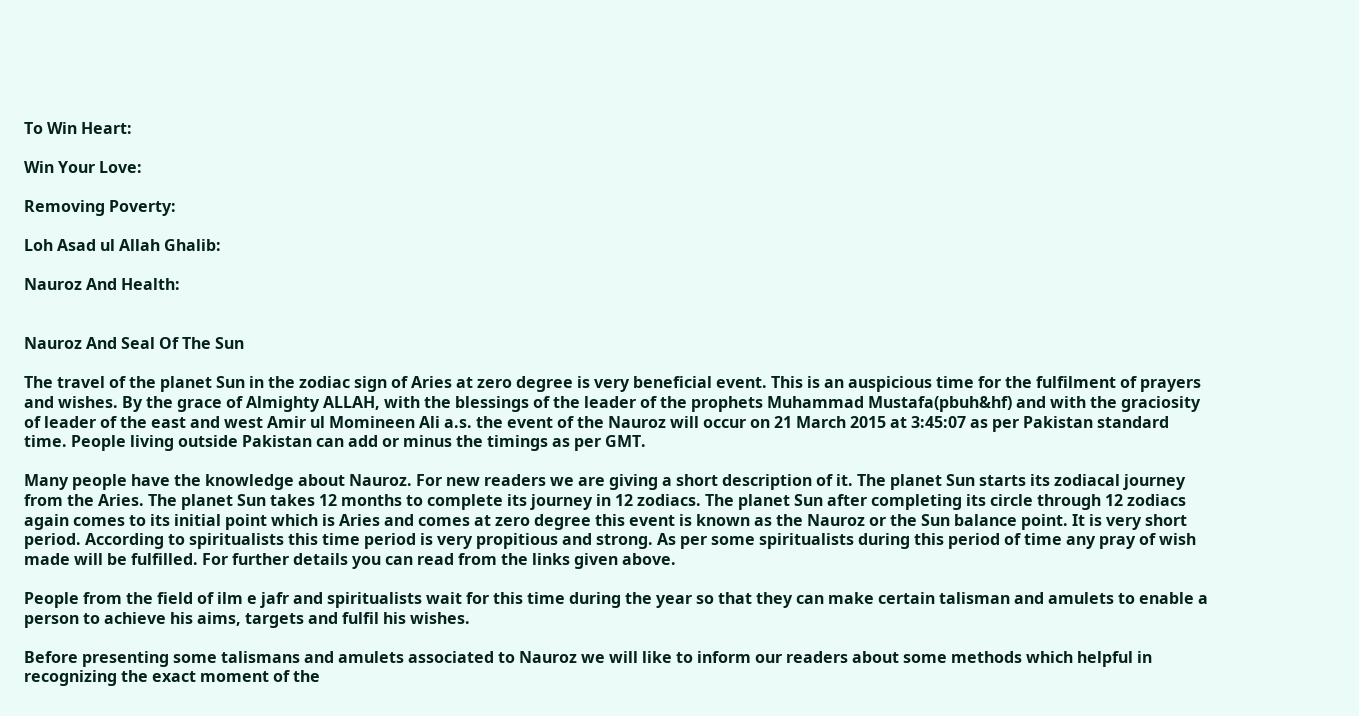To Win Heart:

Win Your Love:

Removing Poverty:

Loh Asad ul Allah Ghalib:

Nauroz And Health:


Nauroz And Seal Of The Sun

The travel of the planet Sun in the zodiac sign of Aries at zero degree is very beneficial event. This is an auspicious time for the fulfilment of prayers and wishes. By the grace of Almighty ALLAH, with the blessings of the leader of the prophets Muhammad Mustafa(pbuh&hf) and with the graciosity of leader of the east and west Amir ul Momineen Ali a.s. the event of the Nauroz will occur on 21 March 2015 at 3:45:07 as per Pakistan standard time. People living outside Pakistan can add or minus the timings as per GMT.

Many people have the knowledge about Nauroz. For new readers we are giving a short description of it. The planet Sun starts its zodiacal journey from the Aries. The planet Sun takes 12 months to complete its journey in 12 zodiacs. The planet Sun after completing its circle through 12 zodiacs again comes to its initial point which is Aries and comes at zero degree this event is known as the Nauroz or the Sun balance point. It is very short period. According to spiritualists this time period is very propitious and strong. As per some spiritualists during this period of time any pray of wish made will be fulfilled. For further details you can read from the links given above.

People from the field of ilm e jafr and spiritualists wait for this time during the year so that they can make certain talisman and amulets to enable a person to achieve his aims, targets and fulfil his wishes.

Before presenting some talismans and amulets associated to Nauroz we will like to inform our readers about some methods which helpful in recognizing the exact moment of the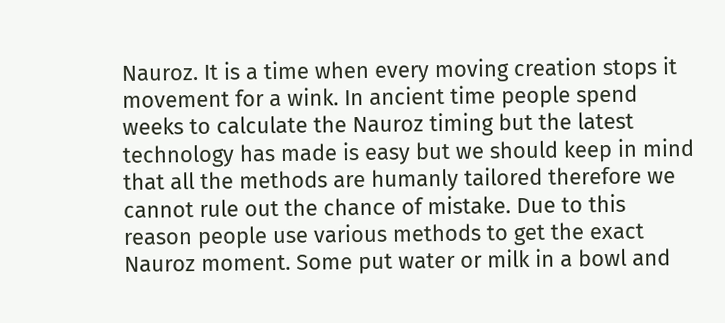Nauroz. It is a time when every moving creation stops it movement for a wink. In ancient time people spend weeks to calculate the Nauroz timing but the latest technology has made is easy but we should keep in mind that all the methods are humanly tailored therefore we cannot rule out the chance of mistake. Due to this reason people use various methods to get the exact Nauroz moment. Some put water or milk in a bowl and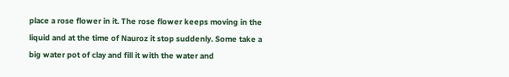place a rose flower in it. The rose flower keeps moving in the liquid and at the time of Nauroz it stop suddenly. Some take a big water pot of clay and fill it with the water and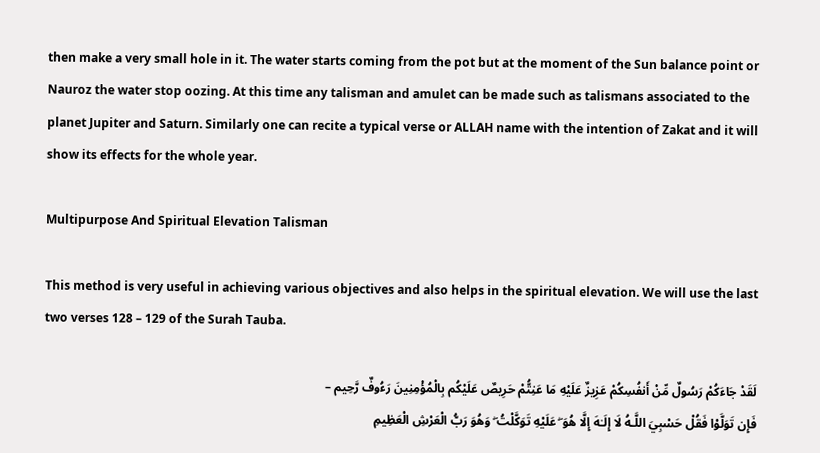then make a very small hole in it. The water starts coming from the pot but at the moment of the Sun balance point or Nauroz the water stop oozing. At this time any talisman and amulet can be made such as talismans associated to the planet Jupiter and Saturn. Similarly one can recite a typical verse or ALLAH name with the intention of Zakat and it will show its effects for the whole year.

Multipurpose And Spiritual Elevation Talisman

This method is very useful in achieving various objectives and also helps in the spiritual elevation. We will use the last two verses 128 – 129 of the Surah Tauba.

لَقَدْ جَاءَكُمْ رَسُولٌ مِّنْ أَنفُسِكُمْ عَزِيزٌ عَلَيْهِ مَا عَنِتُّمْ حَرِيصٌ عَلَيْكُم بِالْمُؤْمِنِينَ رَءُوفٌ رَّحِيم –
فَإِن تَوَلَّوْا فَقُلْ حَسْبِيَ اللَّـهُ لَا إِلَـٰهَ إِلَّا هُوَ ۖ عَلَيْهِ تَوَكَّلْتُ ۖ وَهُوَ رَبُّ الْعَرْشِ الْعَظِيمِ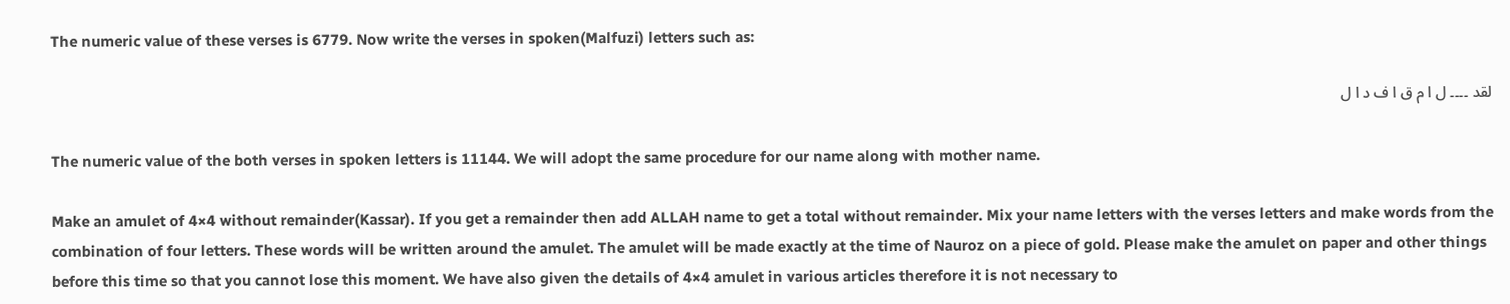The numeric value of these verses is 6779. Now write the verses in spoken(Malfuzi) letters such as:

لقد ۔۔۔۔ ل ا م ق ا ف د ا ل

The numeric value of the both verses in spoken letters is 11144. We will adopt the same procedure for our name along with mother name.

Make an amulet of 4×4 without remainder(Kassar). If you get a remainder then add ALLAH name to get a total without remainder. Mix your name letters with the verses letters and make words from the combination of four letters. These words will be written around the amulet. The amulet will be made exactly at the time of Nauroz on a piece of gold. Please make the amulet on paper and other things before this time so that you cannot lose this moment. We have also given the details of 4×4 amulet in various articles therefore it is not necessary to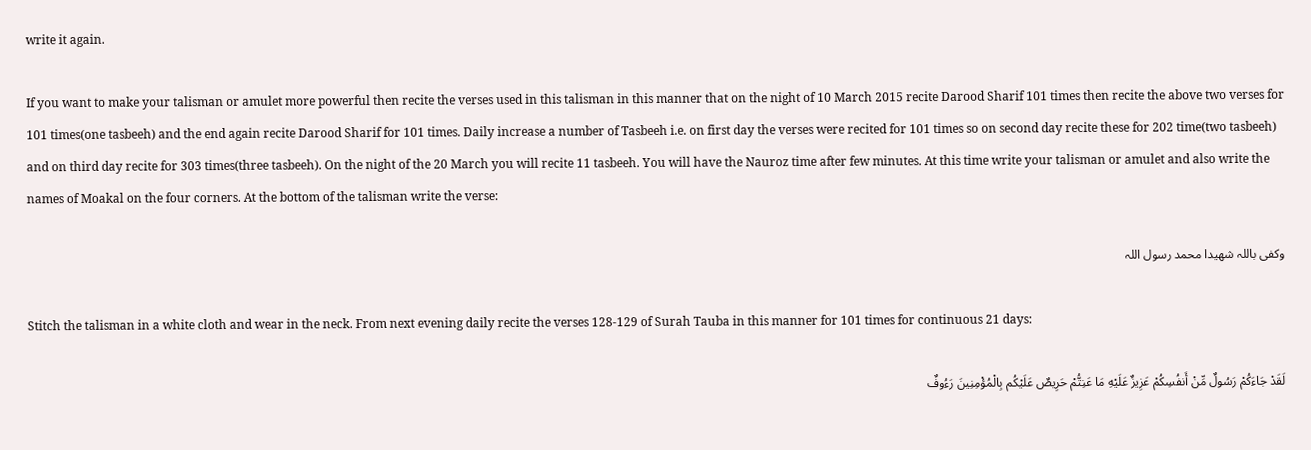write it again.

If you want to make your talisman or amulet more powerful then recite the verses used in this talisman in this manner that on the night of 10 March 2015 recite Darood Sharif 101 times then recite the above two verses for 101 times(one tasbeeh) and the end again recite Darood Sharif for 101 times. Daily increase a number of Tasbeeh i.e. on first day the verses were recited for 101 times so on second day recite these for 202 time(two tasbeeh) and on third day recite for 303 times(three tasbeeh). On the night of the 20 March you will recite 11 tasbeeh. You will have the Nauroz time after few minutes. At this time write your talisman or amulet and also write the names of Moakal on the four corners. At the bottom of the talisman write the verse:

وکفی باللہ شھیدا محمد رسول اللہ

Stitch the talisman in a white cloth and wear in the neck. From next evening daily recite the verses 128-129 of Surah Tauba in this manner for 101 times for continuous 21 days:

لَقَدْ جَاءَكُمْ رَسُولٌ مِّنْ أَنفُسِكُمْ عَزِيزٌ عَلَيْهِ مَا عَنِتُّمْ حَرِيصٌ عَلَيْكُم بِالْمُؤْمِنِينَ رَءُوفٌ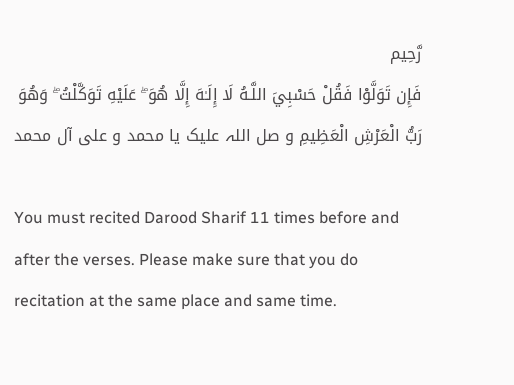رَّحِيم
فَإِن تَوَلَّوْا فَقُلْ حَسْبِيَ اللَّـهُ لَا إِلَـٰهَ إِلَّا هُوَ ۖ عَلَيْهِ تَوَكَّلْتُ ۖ وَهُوَ رَبُّ الْعَرْشِ الْعَظِيمِ و صل اللہ علیک یا محمد و علی آل محمد

You must recited Darood Sharif 11 times before and after the verses. Please make sure that you do recitation at the same place and same time.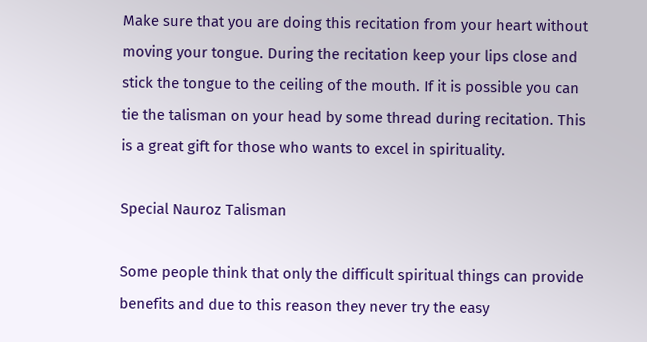Make sure that you are doing this recitation from your heart without moving your tongue. During the recitation keep your lips close and stick the tongue to the ceiling of the mouth. If it is possible you can tie the talisman on your head by some thread during recitation. This is a great gift for those who wants to excel in spirituality.

Special Nauroz Talisman

Some people think that only the difficult spiritual things can provide benefits and due to this reason they never try the easy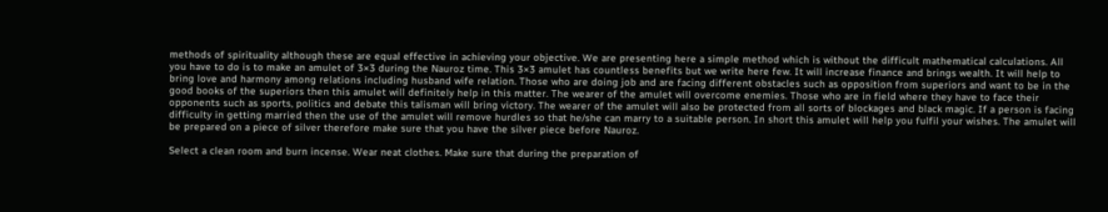methods of spirituality although these are equal effective in achieving your objective. We are presenting here a simple method which is without the difficult mathematical calculations. All you have to do is to make an amulet of 3×3 during the Nauroz time. This 3×3 amulet has countless benefits but we write here few. It will increase finance and brings wealth. It will help to bring love and harmony among relations including husband wife relation. Those who are doing job and are facing different obstacles such as opposition from superiors and want to be in the good books of the superiors then this amulet will definitely help in this matter. The wearer of the amulet will overcome enemies. Those who are in field where they have to face their opponents such as sports, politics and debate this talisman will bring victory. The wearer of the amulet will also be protected from all sorts of blockages and black magic. If a person is facing difficulty in getting married then the use of the amulet will remove hurdles so that he/she can marry to a suitable person. In short this amulet will help you fulfil your wishes. The amulet will be prepared on a piece of silver therefore make sure that you have the silver piece before Nauroz.

Select a clean room and burn incense. Wear neat clothes. Make sure that during the preparation of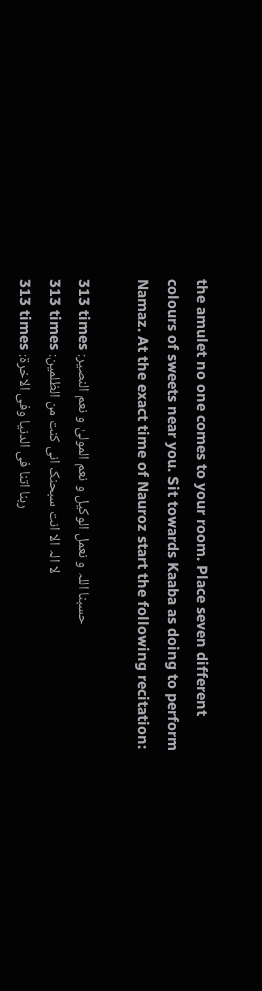the amulet no one comes to your room. Place seven different colours of sweets near you. Sit towards Kaaba as doing to perform Namaz. At the exact time of Nauroz start the following recitation:

313 times :حسبنا اللہ و نعمل الوکیل و نعم المولیٰ و نعم النصیر
313 times :لا الہ الا انت سبحنک انی کنت من الظلمین
313 times :ربنا اتنا فی الدنیا وفی الاخرۃ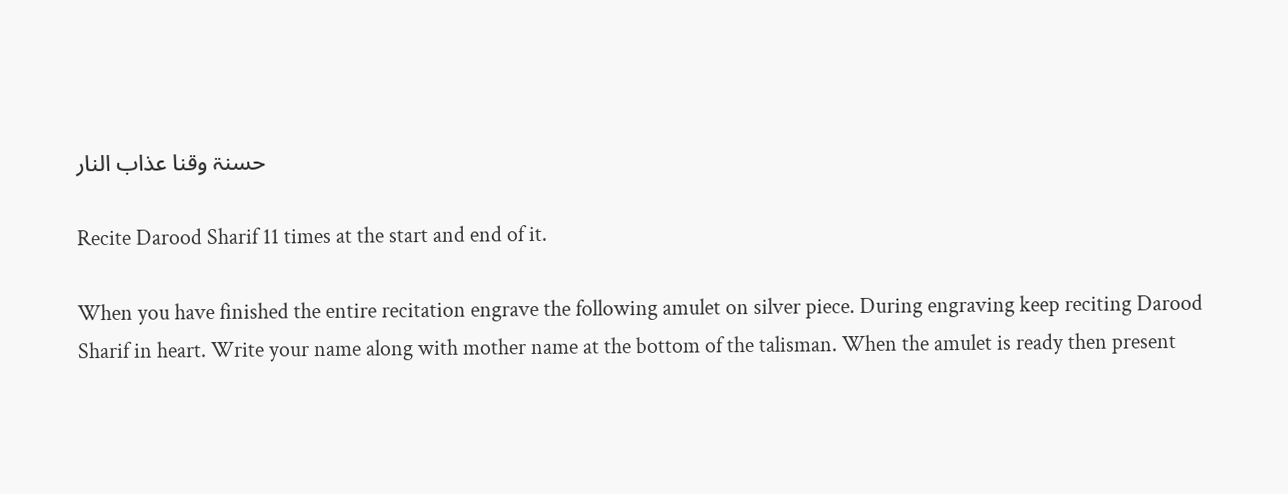حسنۃ وقنا عذاب النار

Recite Darood Sharif 11 times at the start and end of it.

When you have finished the entire recitation engrave the following amulet on silver piece. During engraving keep reciting Darood Sharif in heart. Write your name along with mother name at the bottom of the talisman. When the amulet is ready then present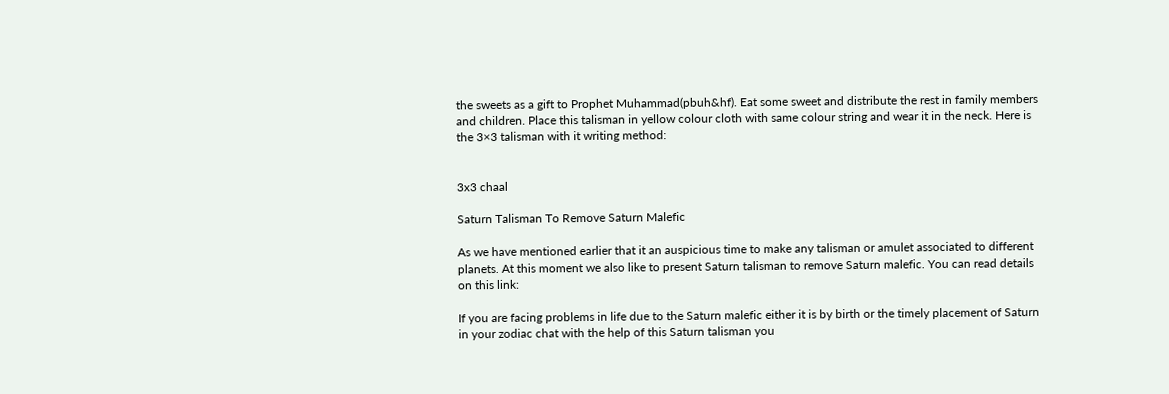the sweets as a gift to Prophet Muhammad(pbuh&hf). Eat some sweet and distribute the rest in family members and children. Place this talisman in yellow colour cloth with same colour string and wear it in the neck. Here is the 3×3 talisman with it writing method:


3x3 chaal

Saturn Talisman To Remove Saturn Malefic

As we have mentioned earlier that it an auspicious time to make any talisman or amulet associated to different planets. At this moment we also like to present Saturn talisman to remove Saturn malefic. You can read details on this link:

If you are facing problems in life due to the Saturn malefic either it is by birth or the timely placement of Saturn in your zodiac chat with the help of this Saturn talisman you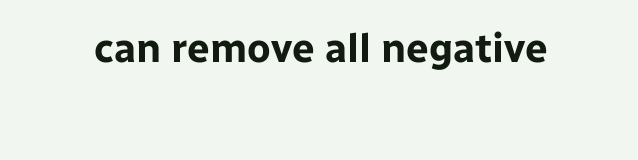can remove all negative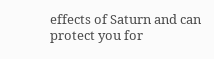effects of Saturn and can protect you for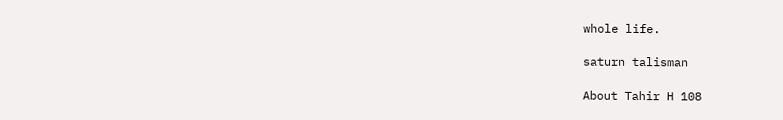whole life.

saturn talisman

About Tahir H 108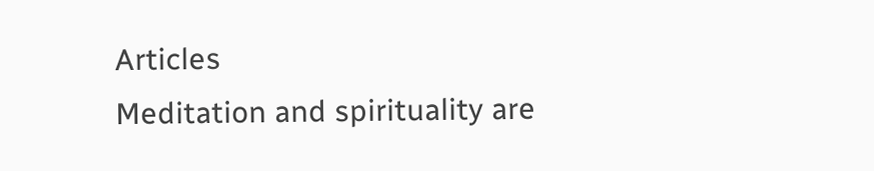Articles
Meditation and spirituality are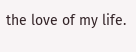the love of my life.